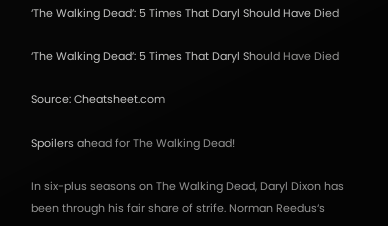‘The Walking Dead’: 5 Times That Daryl Should Have Died

‘The Walking Dead’: 5 Times That Daryl Should Have Died

Source: Cheatsheet.com

Spoilers ahead for The Walking Dead!

In six-plus seasons on The Walking Dead, Daryl Dixon has been through his fair share of strife. Norman Reedus‘s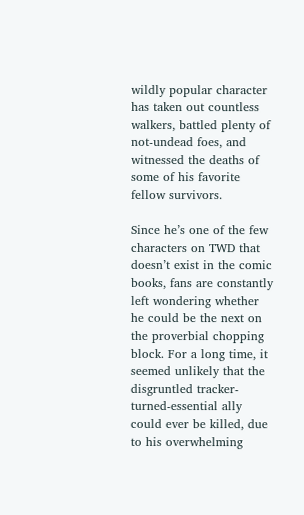wildly popular character has taken out countless walkers, battled plenty of not-undead foes, and witnessed the deaths of some of his favorite fellow survivors.

Since he’s one of the few characters on TWD that doesn’t exist in the comic books, fans are constantly left wondering whether he could be the next on the proverbial chopping block. For a long time, it seemed unlikely that the disgruntled tracker-turned-essential ally could ever be killed, due to his overwhelming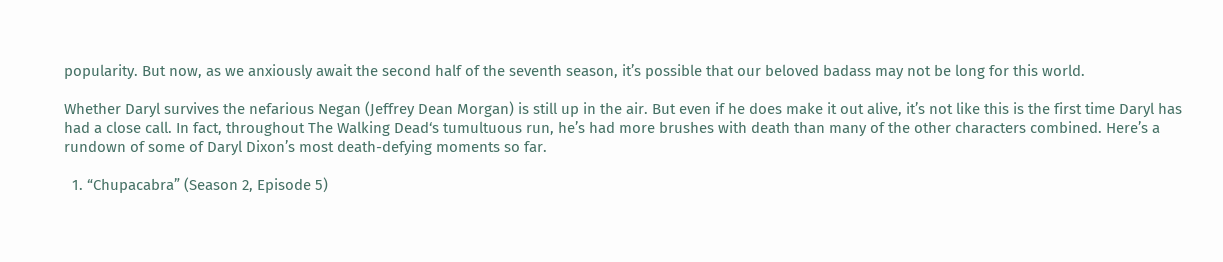popularity. But now, as we anxiously await the second half of the seventh season, it’s possible that our beloved badass may not be long for this world.

Whether Daryl survives the nefarious Negan (Jeffrey Dean Morgan) is still up in the air. But even if he does make it out alive, it’s not like this is the first time Daryl has had a close call. In fact, throughout The Walking Dead‘s tumultuous run, he’s had more brushes with death than many of the other characters combined. Here’s a rundown of some of Daryl Dixon’s most death-defying moments so far.

  1. “Chupacabra” (Season 2, Episode 5)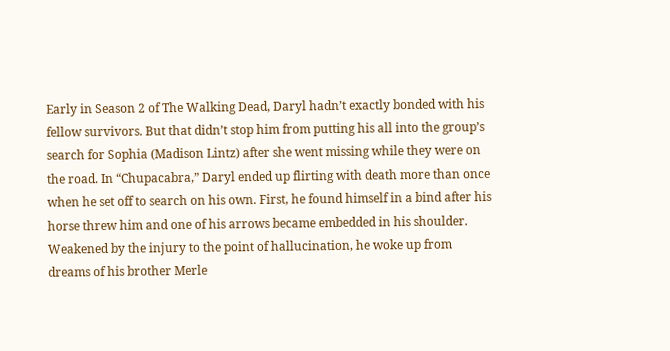Early in Season 2 of The Walking Dead, Daryl hadn’t exactly bonded with his fellow survivors. But that didn’t stop him from putting his all into the group’s search for Sophia (Madison Lintz) after she went missing while they were on the road. In “Chupacabra,” Daryl ended up flirting with death more than once when he set off to search on his own. First, he found himself in a bind after his horse threw him and one of his arrows became embedded in his shoulder. Weakened by the injury to the point of hallucination, he woke up from dreams of his brother Merle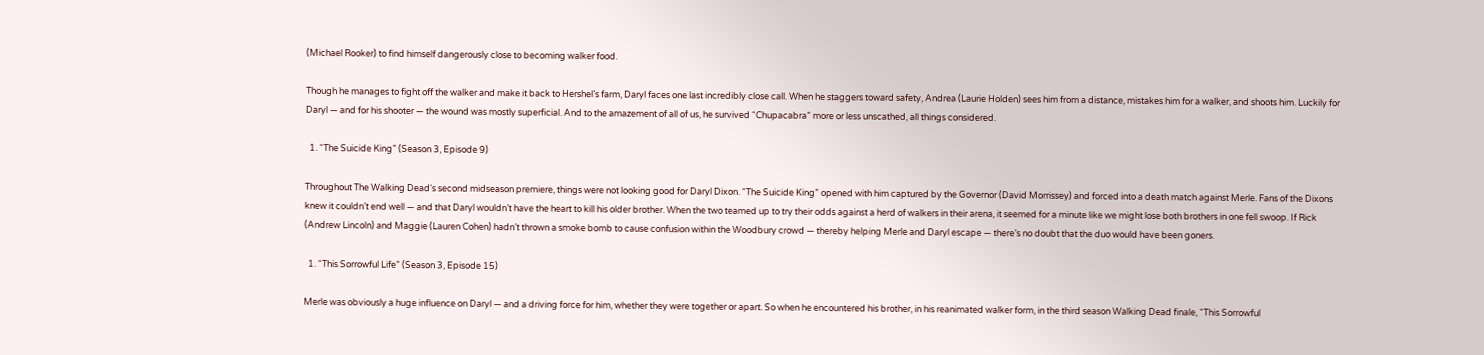(Michael Rooker) to find himself dangerously close to becoming walker food.

Though he manages to fight off the walker and make it back to Hershel’s farm, Daryl faces one last incredibly close call. When he staggers toward safety, Andrea (Laurie Holden) sees him from a distance, mistakes him for a walker, and shoots him. Luckily for Daryl — and for his shooter — the wound was mostly superficial. And to the amazement of all of us, he survived “Chupacabra” more or less unscathed, all things considered.

  1. “The Suicide King” (Season 3, Episode 9)

Throughout The Walking Dead‘s second midseason premiere, things were not looking good for Daryl Dixon. “The Suicide King” opened with him captured by the Governor (David Morrissey) and forced into a death match against Merle. Fans of the Dixons knew it couldn’t end well — and that Daryl wouldn’t have the heart to kill his older brother. When the two teamed up to try their odds against a herd of walkers in their arena, it seemed for a minute like we might lose both brothers in one fell swoop. If Rick (Andrew Lincoln) and Maggie (Lauren Cohen) hadn’t thrown a smoke bomb to cause confusion within the Woodbury crowd — thereby helping Merle and Daryl escape — there’s no doubt that the duo would have been goners.

  1. “This Sorrowful Life” (Season 3, Episode 15)

Merle was obviously a huge influence on Daryl — and a driving force for him, whether they were together or apart. So when he encountered his brother, in his reanimated walker form, in the third season Walking Dead finale, “This Sorrowful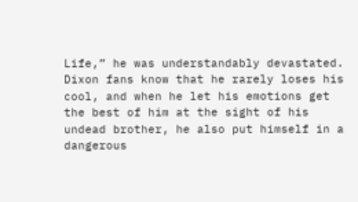Life,” he was understandably devastated. Dixon fans know that he rarely loses his cool, and when he let his emotions get the best of him at the sight of his undead brother, he also put himself in a dangerous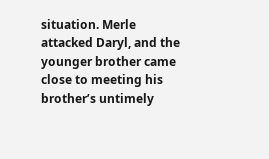situation. Merle attacked Daryl, and the younger brother came close to meeting his brother’s untimely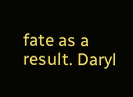fate as a result. Daryl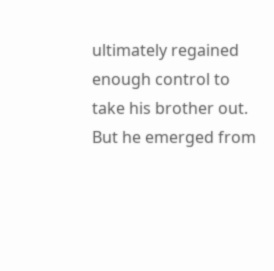ultimately regained enough control to take his brother out. But he emerged from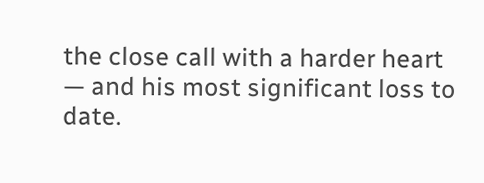the close call with a harder heart — and his most significant loss to date.